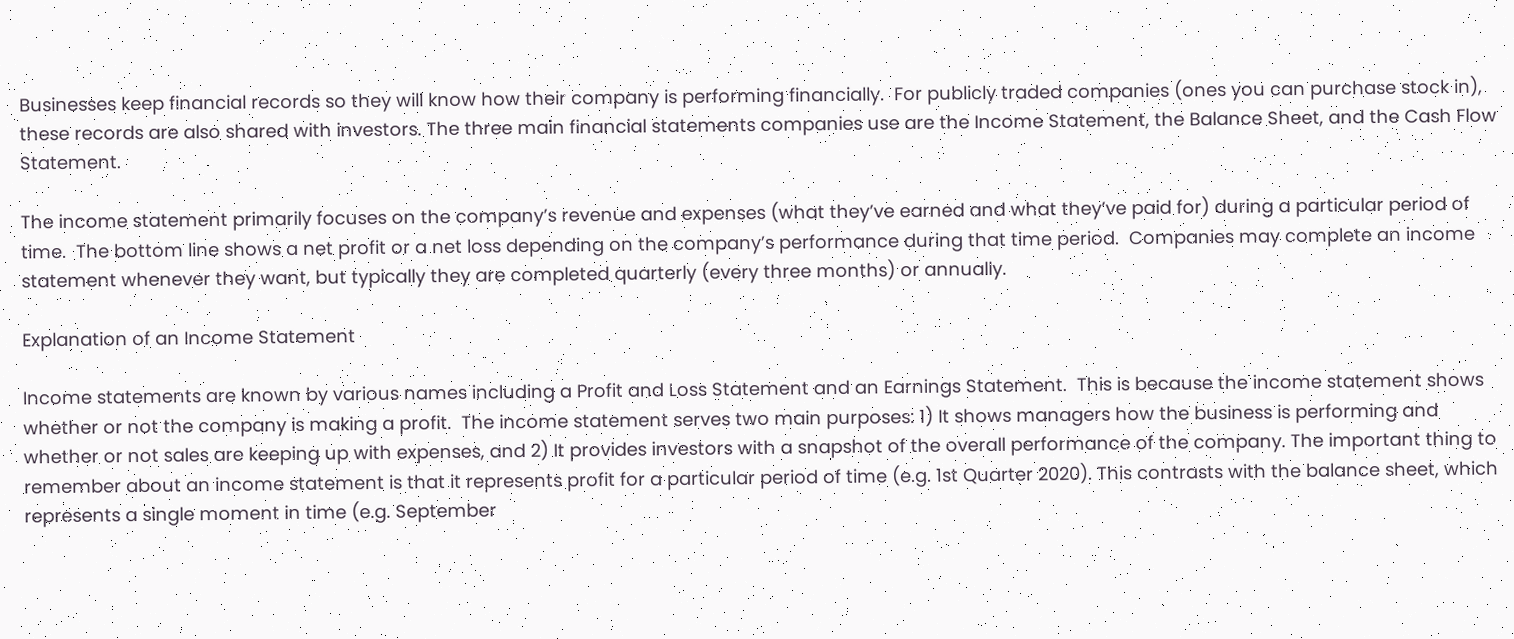Businesses keep financial records so they will know how their company is performing financially.  For publicly traded companies (ones you can purchase stock in), these records are also shared with investors. The three main financial statements companies use are the Income Statement, the Balance Sheet, and the Cash Flow Statement.

The income statement primarily focuses on the company’s revenue and expenses (what they’ve earned and what they’ve paid for) during a particular period of time.  The bottom line shows a net profit or a net loss depending on the company’s performance during that time period.  Companies may complete an income statement whenever they want, but typically they are completed quarterly (every three months) or annually.

Explanation of an Income Statement

Income statements are known by various names including a Profit and Loss Statement and an Earnings Statement.  This is because the income statement shows whether or not the company is making a profit.  The income statement serves two main purposes: 1) It shows managers how the business is performing and whether or not sales are keeping up with expenses, and 2) It provides investors with a snapshot of the overall performance of the company. The important thing to remember about an income statement is that it represents profit for a particular period of time (e.g. 1st Quarter 2020). This contrasts with the balance sheet, which represents a single moment in time (e.g. September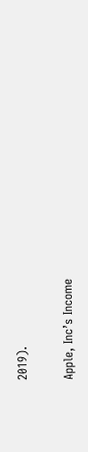2019).

Apple, Inc’s Income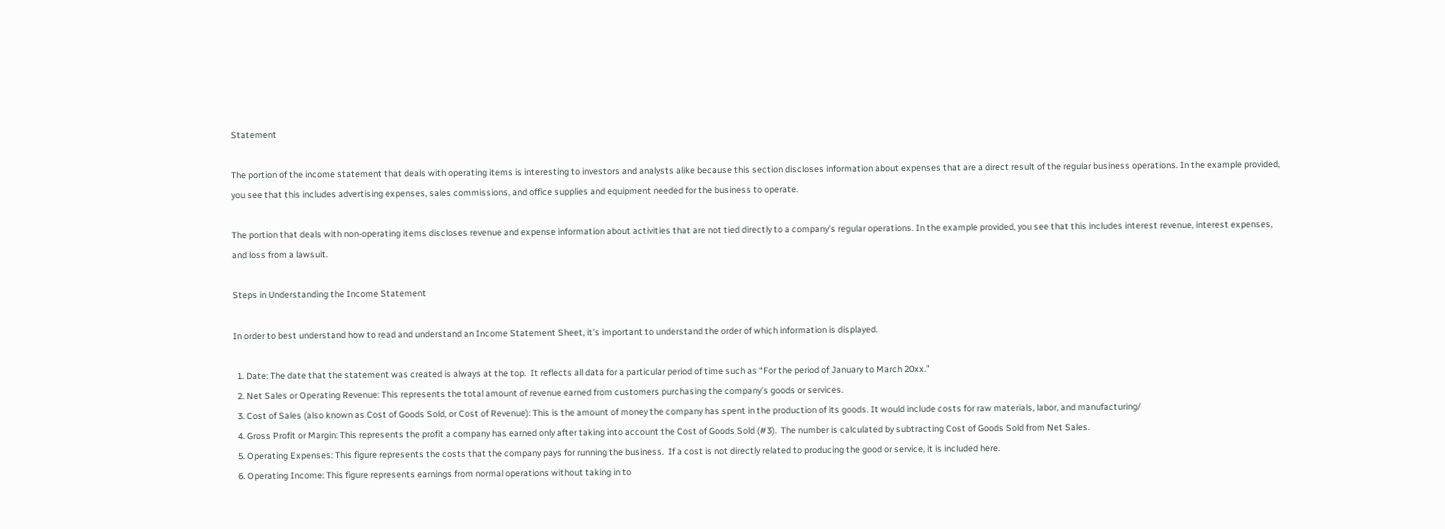Statement

The portion of the income statement that deals with operating items is interesting to investors and analysts alike because this section discloses information about expenses that are a direct result of the regular business operations. In the example provided, you see that this includes advertising expenses, sales commissions, and office supplies and equipment needed for the business to operate.

The portion that deals with non-operating items discloses revenue and expense information about activities that are not tied directly to a company’s regular operations. In the example provided, you see that this includes interest revenue, interest expenses, and loss from a lawsuit.

Steps in Understanding the Income Statement

In order to best understand how to read and understand an Income Statement Sheet, it’s important to understand the order of which information is displayed.

  1. Date: The date that the statement was created is always at the top.  It reflects all data for a particular period of time such as “For the period of January to March 20xx.”
  2. Net Sales or Operating Revenue: This represents the total amount of revenue earned from customers purchasing the company’s goods or services.
  3. Cost of Sales (also known as Cost of Goods Sold, or Cost of Revenue): This is the amount of money the company has spent in the production of its goods. It would include costs for raw materials, labor, and manufacturing/
  4. Gross Profit or Margin: This represents the profit a company has earned only after taking into account the Cost of Goods Sold (#3).  The number is calculated by subtracting Cost of Goods Sold from Net Sales.
  5. Operating Expenses: This figure represents the costs that the company pays for running the business.  If a cost is not directly related to producing the good or service, it is included here.
  6. Operating Income: This figure represents earnings from normal operations without taking in to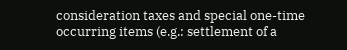consideration taxes and special one-time occurring items (e.g.: settlement of a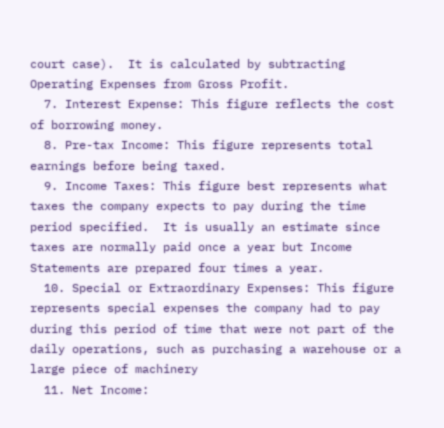court case).  It is calculated by subtracting Operating Expenses from Gross Profit.
  7. Interest Expense: This figure reflects the cost of borrowing money.
  8. Pre-tax Income: This figure represents total earnings before being taxed.
  9. Income Taxes: This figure best represents what taxes the company expects to pay during the time period specified.  It is usually an estimate since taxes are normally paid once a year but Income Statements are prepared four times a year.
  10. Special or Extraordinary Expenses: This figure represents special expenses the company had to pay during this period of time that were not part of the daily operations, such as purchasing a warehouse or a large piece of machinery
  11. Net Income: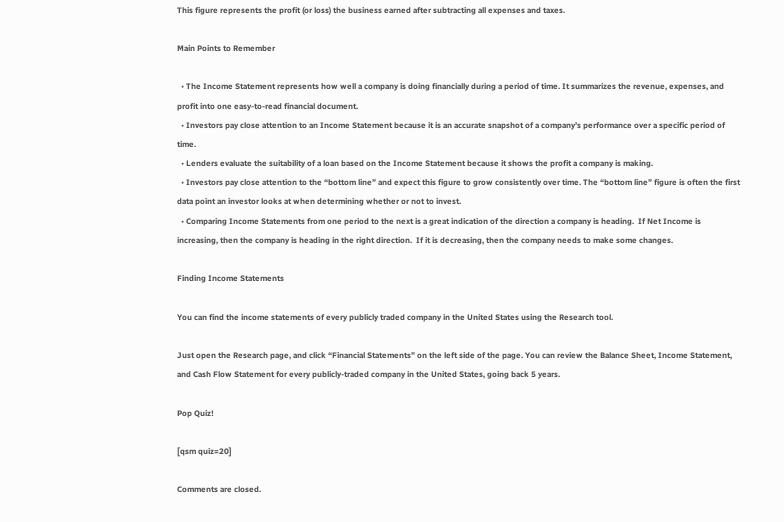This figure represents the profit (or loss) the business earned after subtracting all expenses and taxes.

Main Points to Remember

  • The Income Statement represents how well a company is doing financially during a period of time. It summarizes the revenue, expenses, and profit into one easy-to-read financial document.
  • Investors pay close attention to an Income Statement because it is an accurate snapshot of a company’s performance over a specific period of time.
  • Lenders evaluate the suitability of a loan based on the Income Statement because it shows the profit a company is making.
  • Investors pay close attention to the “bottom line” and expect this figure to grow consistently over time. The “bottom line” figure is often the first data point an investor looks at when determining whether or not to invest.
  • Comparing Income Statements from one period to the next is a great indication of the direction a company is heading.  If Net Income is increasing, then the company is heading in the right direction.  If it is decreasing, then the company needs to make some changes.

Finding Income Statements

You can find the income statements of every publicly traded company in the United States using the Research tool.

Just open the Research page, and click “Financial Statements” on the left side of the page. You can review the Balance Sheet, Income Statement, and Cash Flow Statement for every publicly-traded company in the United States, going back 5 years.

Pop Quiz!

[qsm quiz=20]

Comments are closed.